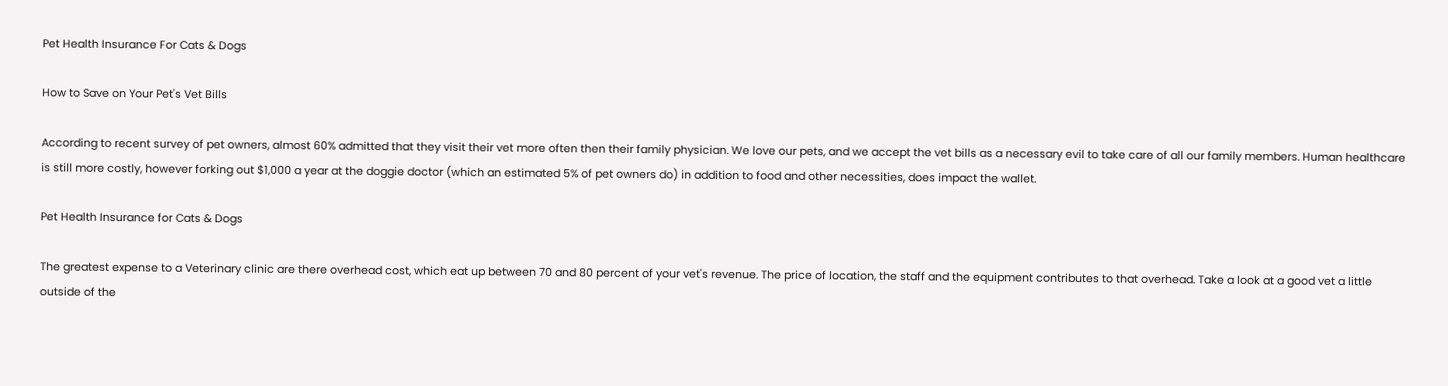Pet Health Insurance For Cats & Dogs

How to Save on Your Pet's Vet Bills

According to recent survey of pet owners, almost 60% admitted that they visit their vet more often then their family physician. We love our pets, and we accept the vet bills as a necessary evil to take care of all our family members. Human healthcare is still more costly, however forking out $1,000 a year at the doggie doctor (which an estimated 5% of pet owners do) in addition to food and other necessities, does impact the wallet.

Pet Health Insurance for Cats & Dogs

The greatest expense to a Veterinary clinic are there overhead cost, which eat up between 70 and 80 percent of your vet's revenue. The price of location, the staff and the equipment contributes to that overhead. Take a look at a good vet a little outside of the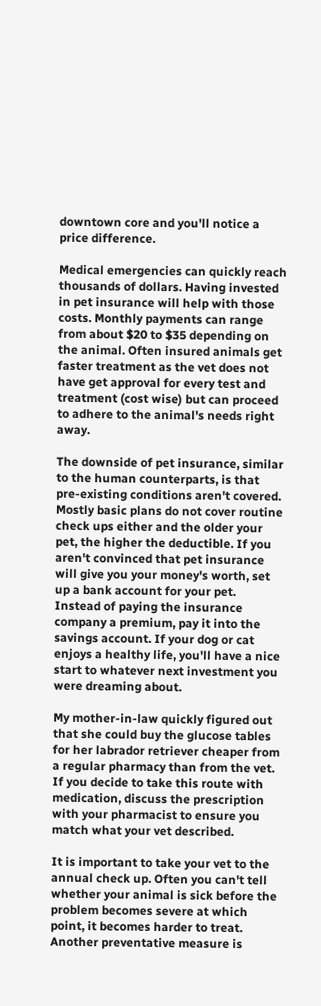downtown core and you'll notice a price difference.

Medical emergencies can quickly reach thousands of dollars. Having invested in pet insurance will help with those costs. Monthly payments can range from about $20 to $35 depending on the animal. Often insured animals get faster treatment as the vet does not have get approval for every test and treatment (cost wise) but can proceed to adhere to the animal's needs right away.

The downside of pet insurance, similar to the human counterparts, is that pre-existing conditions aren't covered. Mostly basic plans do not cover routine check ups either and the older your pet, the higher the deductible. If you aren't convinced that pet insurance will give you your money's worth, set up a bank account for your pet. Instead of paying the insurance company a premium, pay it into the savings account. If your dog or cat enjoys a healthy life, you'll have a nice start to whatever next investment you were dreaming about.

My mother-in-law quickly figured out that she could buy the glucose tables for her labrador retriever cheaper from a regular pharmacy than from the vet. If you decide to take this route with medication, discuss the prescription with your pharmacist to ensure you match what your vet described.

It is important to take your vet to the annual check up. Often you can't tell whether your animal is sick before the problem becomes severe at which point, it becomes harder to treat. Another preventative measure is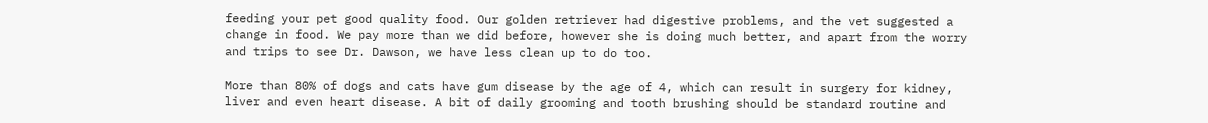feeding your pet good quality food. Our golden retriever had digestive problems, and the vet suggested a change in food. We pay more than we did before, however she is doing much better, and apart from the worry and trips to see Dr. Dawson, we have less clean up to do too.

More than 80% of dogs and cats have gum disease by the age of 4, which can result in surgery for kidney, liver and even heart disease. A bit of daily grooming and tooth brushing should be standard routine and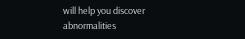will help you discover abnormalities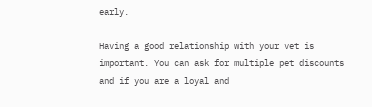early.

Having a good relationship with your vet is important. You can ask for multiple pet discounts and if you are a loyal and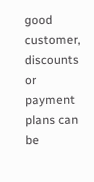good customer, discounts or payment plans can be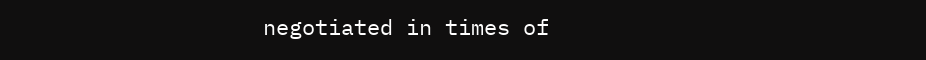negotiated in times of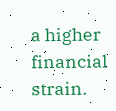a higher financial strain.